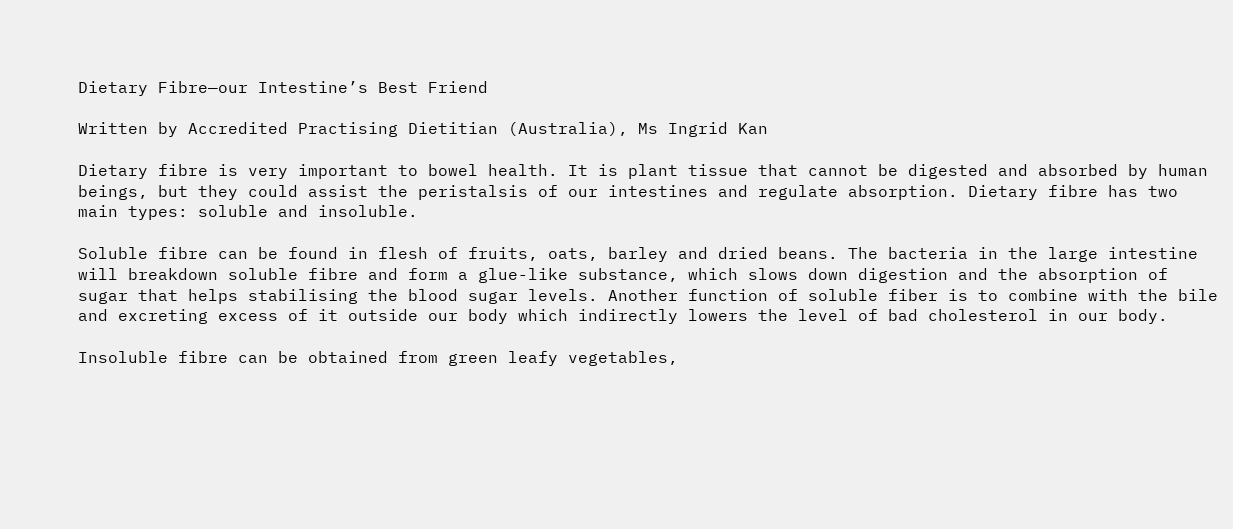Dietary Fibre—our Intestine’s Best Friend

Written by Accredited Practising Dietitian (Australia), Ms Ingrid Kan

Dietary fibre is very important to bowel health. It is plant tissue that cannot be digested and absorbed by human beings, but they could assist the peristalsis of our intestines and regulate absorption. Dietary fibre has two main types: soluble and insoluble.

Soluble fibre can be found in flesh of fruits, oats, barley and dried beans. The bacteria in the large intestine will breakdown soluble fibre and form a glue-like substance, which slows down digestion and the absorption of sugar that helps stabilising the blood sugar levels. Another function of soluble fiber is to combine with the bile and excreting excess of it outside our body which indirectly lowers the level of bad cholesterol in our body.

Insoluble fibre can be obtained from green leafy vegetables,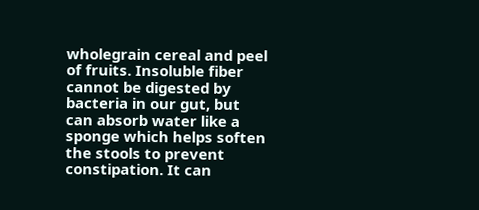wholegrain cereal and peel of fruits. Insoluble fiber cannot be digested by bacteria in our gut, but can absorb water like a sponge which helps soften the stools to prevent constipation. It can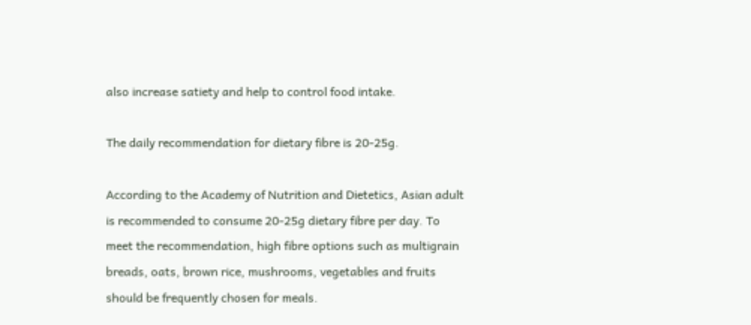also increase satiety and help to control food intake.

The daily recommendation for dietary fibre is 20-25g.

According to the Academy of Nutrition and Dietetics, Asian adult is recommended to consume 20-25g dietary fibre per day. To meet the recommendation, high fibre options such as multigrain breads, oats, brown rice, mushrooms, vegetables and fruits should be frequently chosen for meals.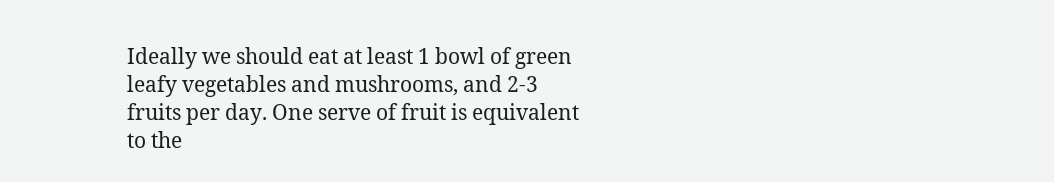Ideally we should eat at least 1 bowl of green leafy vegetables and mushrooms, and 2-3 fruits per day. One serve of fruit is equivalent to the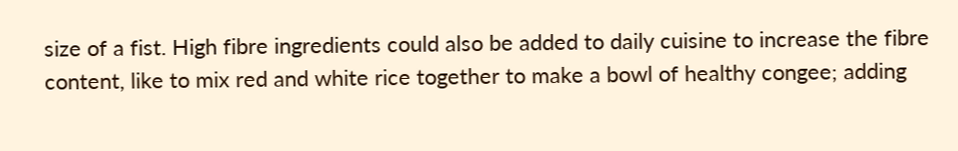size of a fist. High fibre ingredients could also be added to daily cuisine to increase the fibre content, like to mix red and white rice together to make a bowl of healthy congee; adding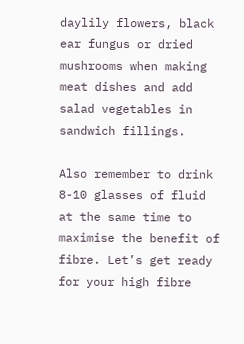daylily flowers, black ear fungus or dried mushrooms when making meat dishes and add salad vegetables in sandwich fillings.

Also remember to drink 8-10 glasses of fluid at the same time to maximise the benefit of fibre. Let’s get ready for your high fibre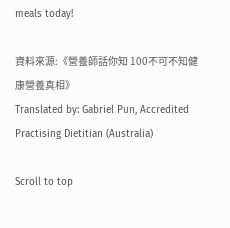meals today!

資料來源:《營養師話你知 100不可不知健康營養真相》
Translated by: Gabriel Pun, Accredited Practising Dietitian (Australia)

Scroll to top